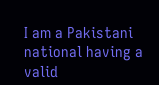I am a Pakistani national having a valid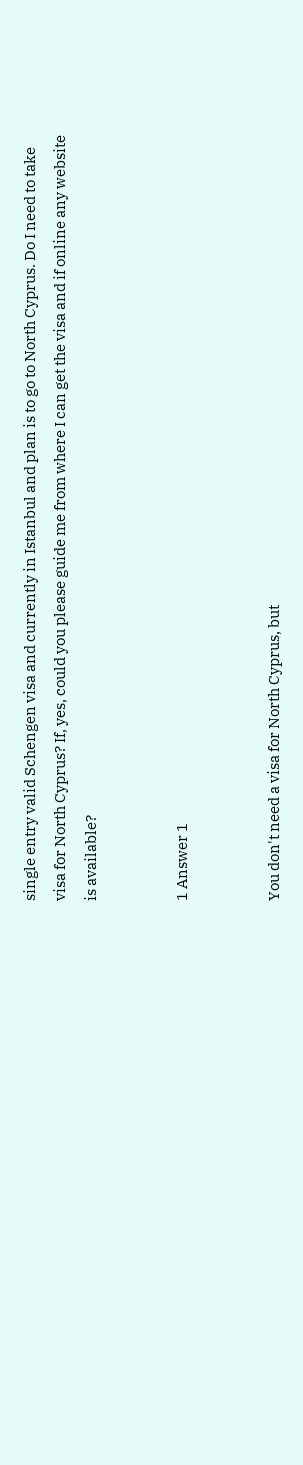single entry valid Schengen visa and currently in Istanbul and plan is to go to North Cyprus. Do I need to take visa for North Cyprus? If, yes, could you please guide me from where I can get the visa and if online any website is available?


1 Answer 1


You don't need a visa for North Cyprus, but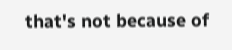that's not because of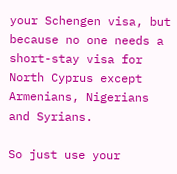your Schengen visa, but because no one needs a short-stay visa for North Cyprus except Armenians, Nigerians and Syrians.

So just use your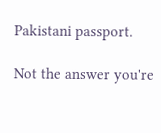Pakistani passport.

Not the answer you're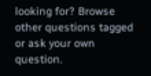looking for? Browse other questions tagged or ask your own question.